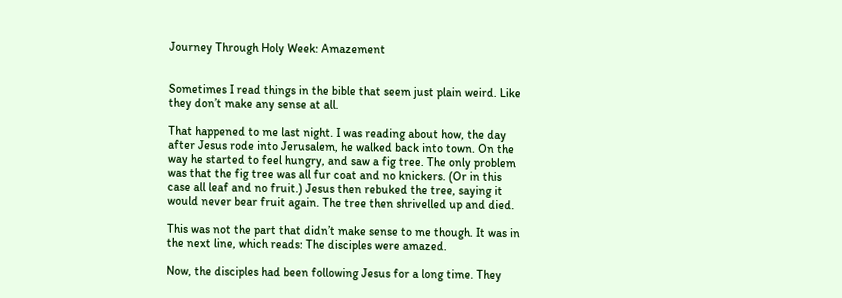Journey Through Holy Week: Amazement


Sometimes I read things in the bible that seem just plain weird. Like they don’t make any sense at all.

That happened to me last night. I was reading about how, the day after Jesus rode into Jerusalem, he walked back into town. On the way he started to feel hungry, and saw a fig tree. The only problem was that the fig tree was all fur coat and no knickers. (Or in this case all leaf and no fruit.) Jesus then rebuked the tree, saying it would never bear fruit again. The tree then shrivelled up and died.

This was not the part that didn’t make sense to me though. It was in the next line, which reads: The disciples were amazed.

Now, the disciples had been following Jesus for a long time. They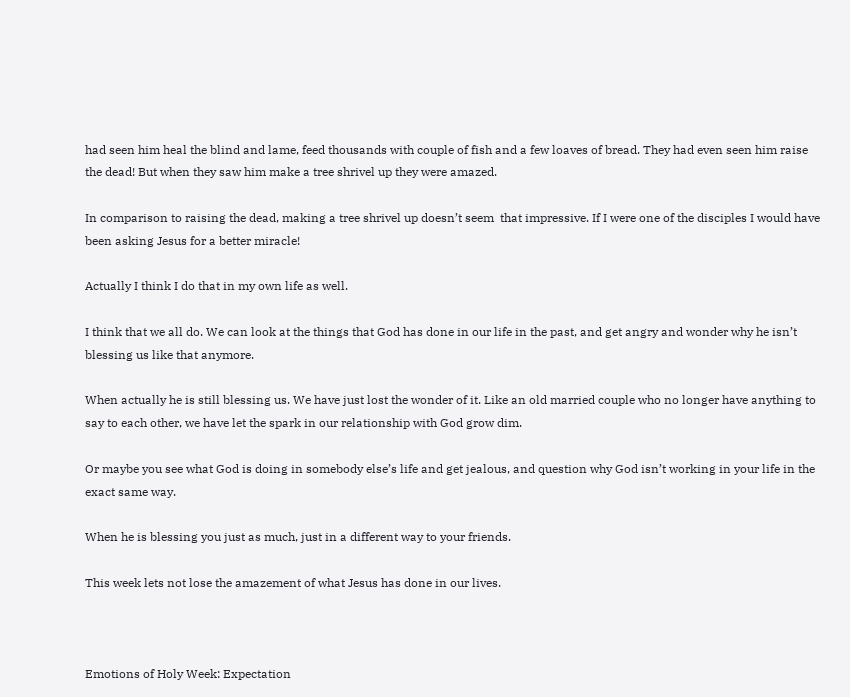had seen him heal the blind and lame, feed thousands with couple of fish and a few loaves of bread. They had even seen him raise the dead! But when they saw him make a tree shrivel up they were amazed.

In comparison to raising the dead, making a tree shrivel up doesn’t seem  that impressive. If I were one of the disciples I would have been asking Jesus for a better miracle!

Actually I think I do that in my own life as well.

I think that we all do. We can look at the things that God has done in our life in the past, and get angry and wonder why he isn’t blessing us like that anymore.

When actually he is still blessing us. We have just lost the wonder of it. Like an old married couple who no longer have anything to say to each other, we have let the spark in our relationship with God grow dim.

Or maybe you see what God is doing in somebody else’s life and get jealous, and question why God isn’t working in your life in the exact same way.

When he is blessing you just as much, just in a different way to your friends.

This week lets not lose the amazement of what Jesus has done in our lives.



Emotions of Holy Week: Expectation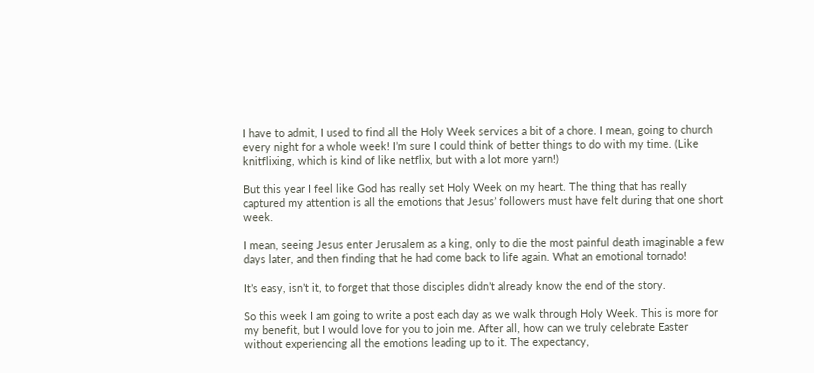I have to admit, I used to find all the Holy Week services a bit of a chore. I mean, going to church every night for a whole week! I’m sure I could think of better things to do with my time. (Like knitflixing, which is kind of like netflix, but with a lot more yarn!)

But this year I feel like God has really set Holy Week on my heart. The thing that has really captured my attention is all the emotions that Jesus’ followers must have felt during that one short week.

I mean, seeing Jesus enter Jerusalem as a king, only to die the most painful death imaginable a few days later, and then finding that he had come back to life again. What an emotional tornado!

It’s easy, isn’t it, to forget that those disciples didn’t already know the end of the story.

So this week I am going to write a post each day as we walk through Holy Week. This is more for my benefit, but I would love for you to join me. After all, how can we truly celebrate Easter without experiencing all the emotions leading up to it. The expectancy,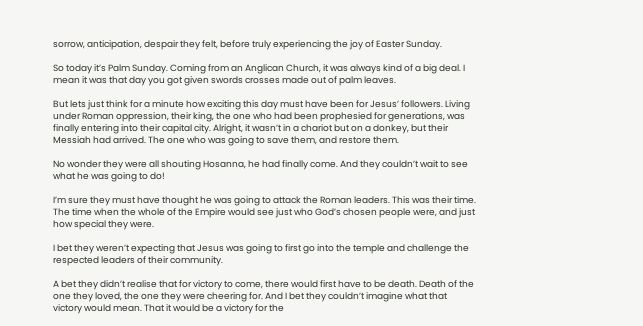sorrow, anticipation, despair they felt, before truly experiencing the joy of Easter Sunday.

So today it’s Palm Sunday. Coming from an Anglican Church, it was always kind of a big deal. I mean it was that day you got given swords crosses made out of palm leaves.

But lets just think for a minute how exciting this day must have been for Jesus’ followers. Living under Roman oppression, their king, the one who had been prophesied for generations, was finally entering into their capital city. Alright, it wasn’t in a chariot but on a donkey, but their Messiah had arrived. The one who was going to save them, and restore them.

No wonder they were all shouting Hosanna, he had finally come. And they couldn’t wait to see what he was going to do!

I’m sure they must have thought he was going to attack the Roman leaders. This was their time. The time when the whole of the Empire would see just who God’s chosen people were, and just how special they were.

I bet they weren’t expecting that Jesus was going to first go into the temple and challenge the respected leaders of their community.

A bet they didn’t realise that for victory to come, there would first have to be death. Death of the one they loved, the one they were cheering for. And I bet they couldn’t imagine what that victory would mean. That it would be a victory for the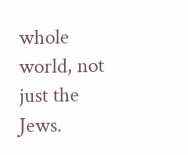whole world, not just the Jews.